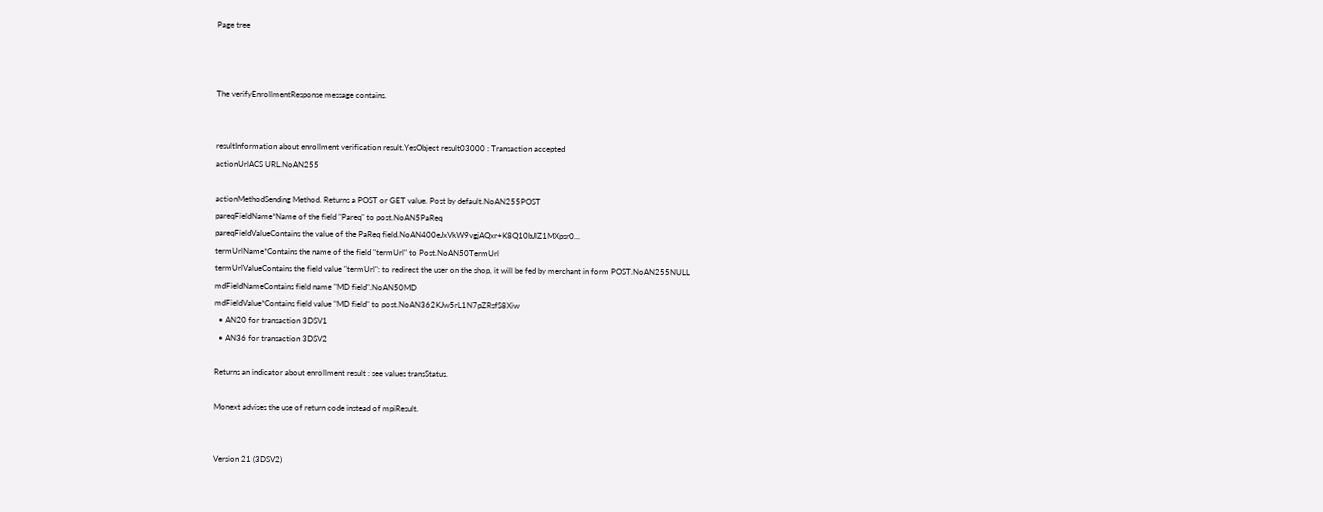Page tree



The verifyEnrollmentResponse message contains.


resultInformation about enrollment verification result.YesObject result03000 : Transaction accepted
actionUrlACS URL.NoAN255

actionMethodSending Method. Returns a POST or GET value. Post by default.NoAN255POST
pareqFieldName*Name of the field "Pareq" to post.NoAN5PaReq
pareqFieldValueContains the value of the PaReq field.NoAN400eJxVkW9vgjAQxr+K8Q10bJlZ1MXpsr0...
termUrlName*Contains the name of the field "termUrl" to Post.NoAN50TermUrl
termUrlValueContains the field value "termUrl": to redirect the user on the shop, it will be fed by merchant in form POST.NoAN255NULL
mdFieldNameContains field name "MD field".NoAN50MD
mdFieldValue*Contains field value "MD field" to post.NoAN362KJw5rL1N7pZRsfS8Xiw
  • AN20 for transaction 3DSV1
  • AN36 for transaction 3DSV2

Returns an indicator about enrollment result : see values transStatus.

Monext advises the use of return code instead of mpiResult.


Version 21 (3DSV2)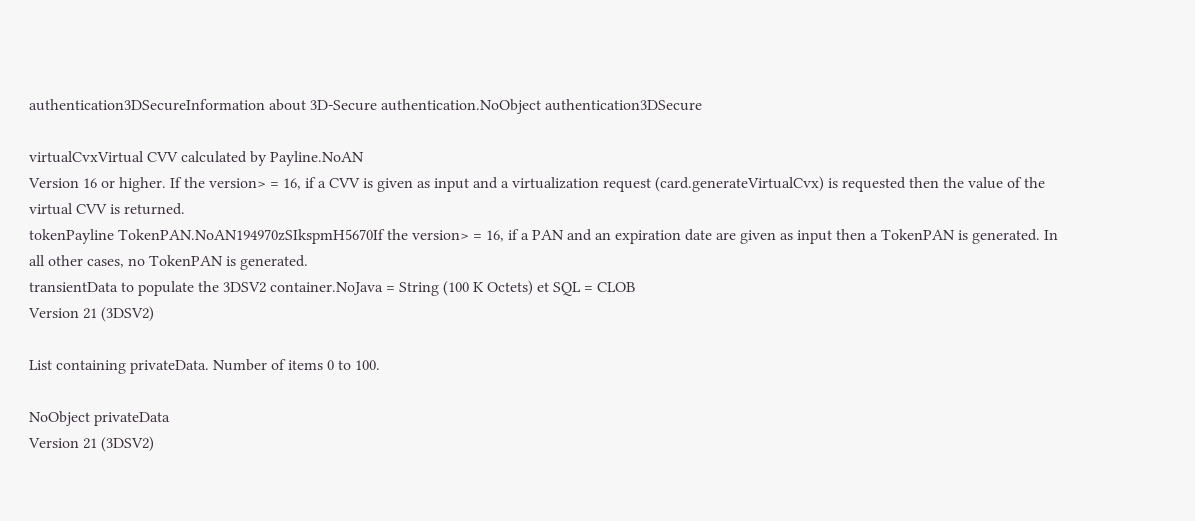authentication3DSecureInformation about 3D-Secure authentication.NoObject authentication3DSecure

virtualCvxVirtual CVV calculated by Payline.NoAN
Version 16 or higher. If the version> = 16, if a CVV is given as input and a virtualization request (card.generateVirtualCvx) is requested then the value of the virtual CVV is returned.
tokenPayline TokenPAN.NoAN194970zSIkspmH5670If the version> = 16, if a PAN and an expiration date are given as input then a TokenPAN is generated. In all other cases, no TokenPAN is generated.
transientData to populate the 3DSV2 container.NoJava = String (100 K Octets) et SQL = CLOB
Version 21 (3DSV2)

List containing privateData. Number of items 0 to 100.

NoObject privateData
Version 21 (3DSV2)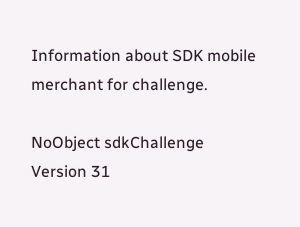Information about SDK mobile merchant for challenge.

NoObject sdkChallenge
Version 31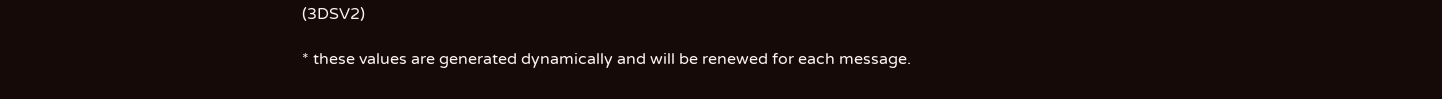(3DSV2)

* these values are generated dynamically and will be renewed for each message.